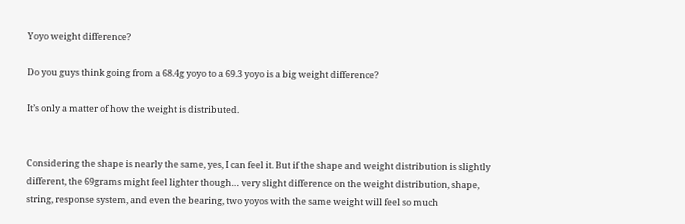Yoyo weight difference?

Do you guys think going from a 68.4g yoyo to a 69.3 yoyo is a big weight difference?

It’s only a matter of how the weight is distributed.


Considering the shape is nearly the same, yes, I can feel it. But if the shape and weight distribution is slightly different, the 69grams might feel lighter though… very slight difference on the weight distribution, shape, string, response system, and even the bearing, two yoyos with the same weight will feel so much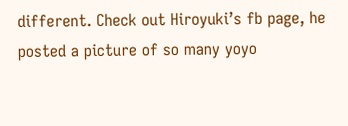different. Check out Hiroyuki’s fb page, he posted a picture of so many yoyo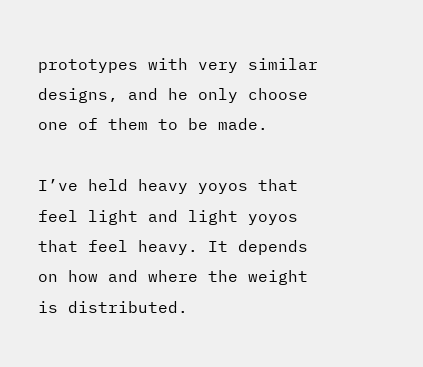prototypes with very similar designs, and he only choose one of them to be made.

I’ve held heavy yoyos that feel light and light yoyos that feel heavy. It depends on how and where the weight is distributed.